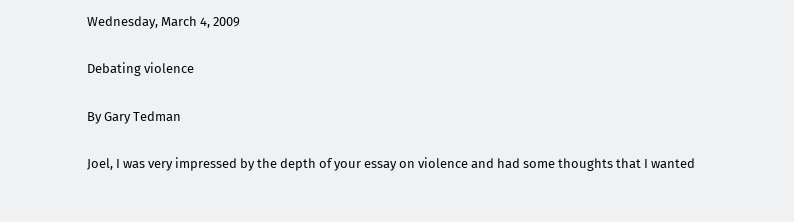Wednesday, March 4, 2009

Debating violence

By Gary Tedman

Joel, I was very impressed by the depth of your essay on violence and had some thoughts that I wanted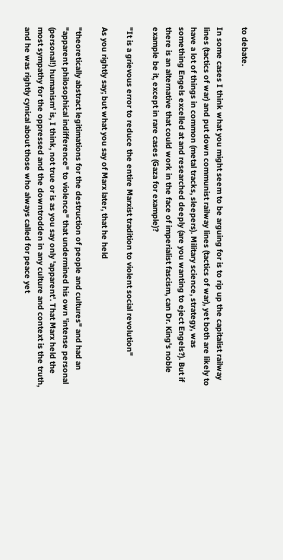to debate.

In some cases I think what you might seem to be arguing for is to rip up the capitalist railway lines (tactics of war) and put down communist railway lines (tactics of war), yet both are likely to have a lot of things in common (metal tracks, sleepers). Military science, strategy, was something Engels excelled at and researched deeply (are you wanting to eject Engels?). But if there is an alternative that could work in the face of imperialist fascism, can Dr. King's noble example be it, except in rare cases (Gaza for example)?

"It is a grievous error to reduce the entire Marxist tradition to violent social revolution"

As you rightly say; but what you say of Marx later, that he held

"theoretically abstract legitimations for the destruction of people and cultures" and had an "apparent philosophical indifference" to violence" that undermined his own 'intense personal (personal!) humanism' is, I think, not true or is as you say only 'apparent'. That Marx held the most sympathy for the oppressed and the downtrodden in any culture and context is the truth, and he was rightly cynical about those who always called for peace yet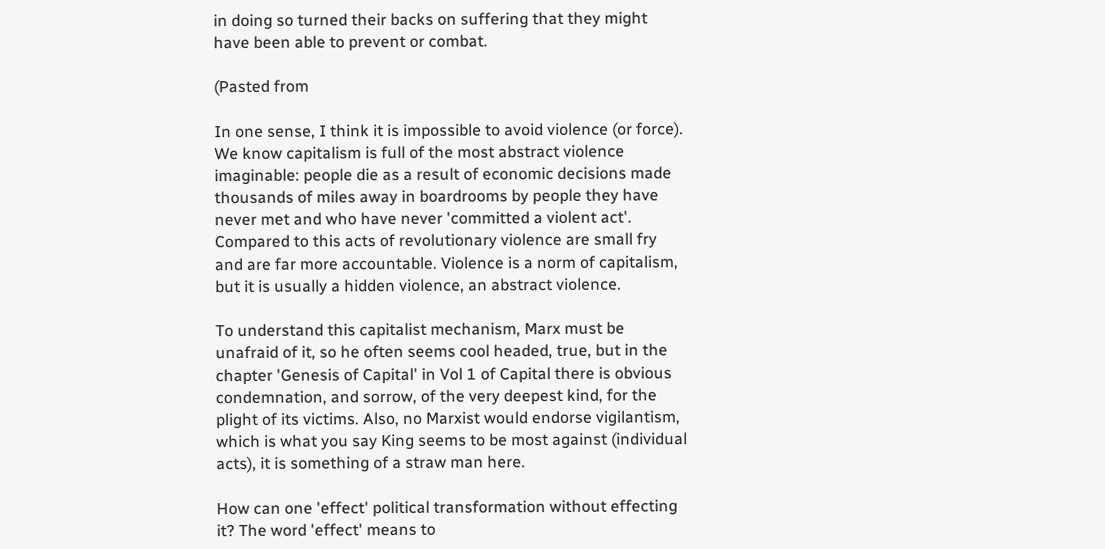in doing so turned their backs on suffering that they might have been able to prevent or combat.

(Pasted from

In one sense, I think it is impossible to avoid violence (or force). We know capitalism is full of the most abstract violence imaginable: people die as a result of economic decisions made thousands of miles away in boardrooms by people they have never met and who have never 'committed a violent act'. Compared to this acts of revolutionary violence are small fry and are far more accountable. Violence is a norm of capitalism, but it is usually a hidden violence, an abstract violence.

To understand this capitalist mechanism, Marx must be unafraid of it, so he often seems cool headed, true, but in the chapter 'Genesis of Capital' in Vol 1 of Capital there is obvious condemnation, and sorrow, of the very deepest kind, for the plight of its victims. Also, no Marxist would endorse vigilantism, which is what you say King seems to be most against (individual acts), it is something of a straw man here.

How can one 'effect' political transformation without effecting it? The word 'effect' means to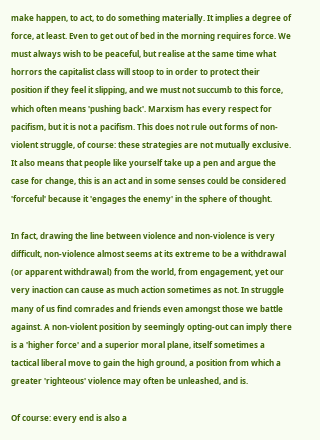make happen, to act, to do something materially. It implies a degree of force, at least. Even to get out of bed in the morning requires force. We must always wish to be peaceful, but realise at the same time what horrors the capitalist class will stoop to in order to protect their position if they feel it slipping, and we must not succumb to this force, which often means 'pushing back'. Marxism has every respect for pacifism, but it is not a pacifism. This does not rule out forms of non-violent struggle, of course: these strategies are not mutually exclusive. It also means that people like yourself take up a pen and argue the case for change, this is an act and in some senses could be considered 'forceful' because it 'engages the enemy' in the sphere of thought.

In fact, drawing the line between violence and non-violence is very difficult, non-violence almost seems at its extreme to be a withdrawal (or apparent withdrawal) from the world, from engagement, yet our very inaction can cause as much action sometimes as not. In struggle many of us find comrades and friends even amongst those we battle against. A non-violent position by seemingly opting-out can imply there is a 'higher force' and a superior moral plane, itself sometimes a tactical liberal move to gain the high ground, a position from which a greater 'righteous' violence may often be unleashed, and is.

Of course: every end is also a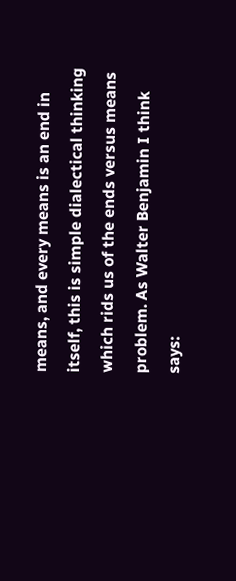means, and every means is an end in itself, this is simple dialectical thinking which rids us of the ends versus means problem. As Walter Benjamin I think says: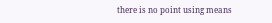there is no point using means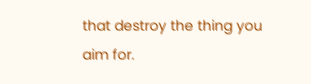that destroy the thing you aim for.